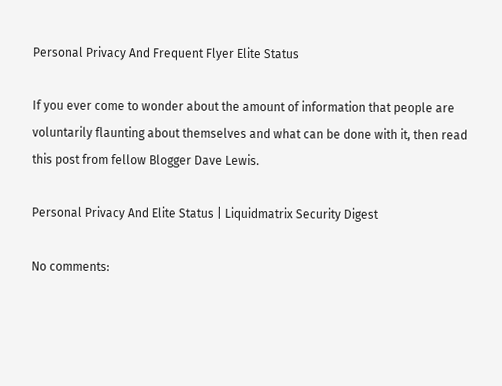Personal Privacy And Frequent Flyer Elite Status

If you ever come to wonder about the amount of information that people are voluntarily flaunting about themselves and what can be done with it, then read this post from fellow Blogger Dave Lewis.

Personal Privacy And Elite Status | Liquidmatrix Security Digest

No comments: